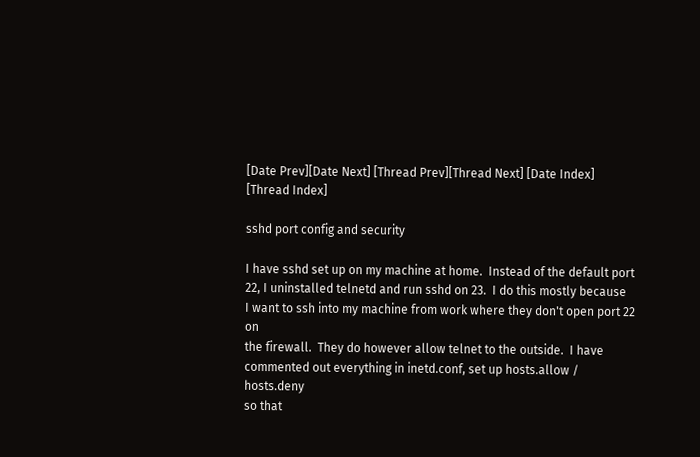[Date Prev][Date Next] [Thread Prev][Thread Next] [Date Index] [Thread Index]

sshd port config and security

I have sshd set up on my machine at home.  Instead of the default port
22, I uninstalled telnetd and run sshd on 23.  I do this mostly because
I want to ssh into my machine from work where they don't open port 22 on
the firewall.  They do however allow telnet to the outside.  I have
commented out everything in inetd.conf, set up hosts.allow / hosts.deny
so that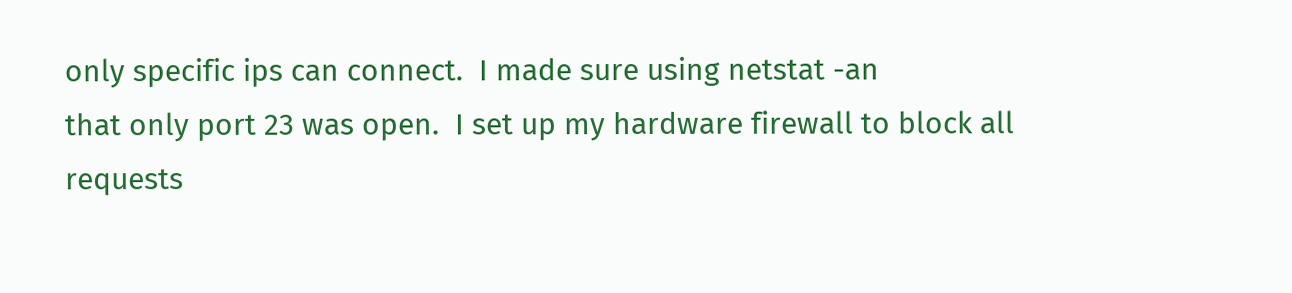only specific ips can connect.  I made sure using netstat -an
that only port 23 was open.  I set up my hardware firewall to block all
requests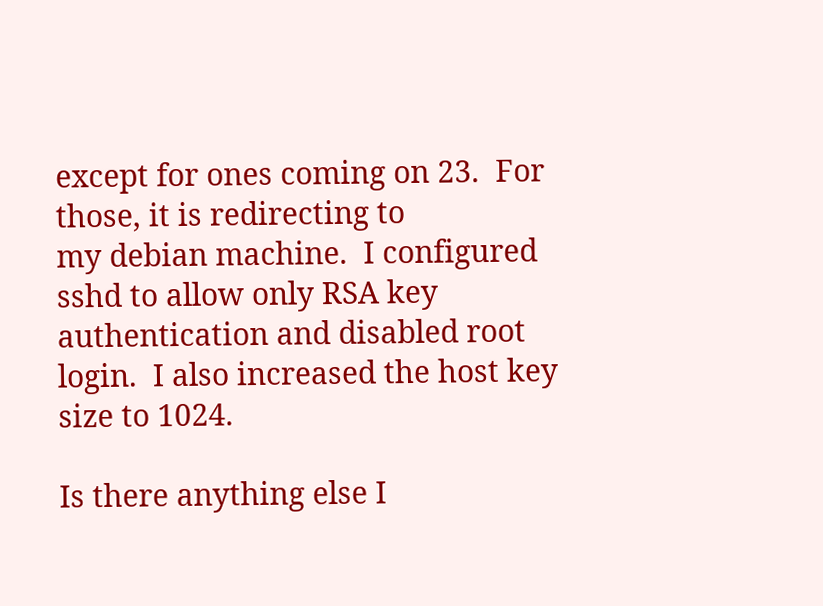except for ones coming on 23.  For those, it is redirecting to
my debian machine.  I configured sshd to allow only RSA key
authentication and disabled root login.  I also increased the host key
size to 1024.

Is there anything else I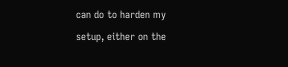can do to harden my setup, either on the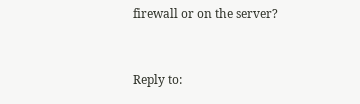firewall or on the server?


Reply to: